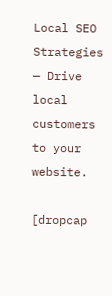Local SEO Strategies — Drive local customers to your website.

[dropcap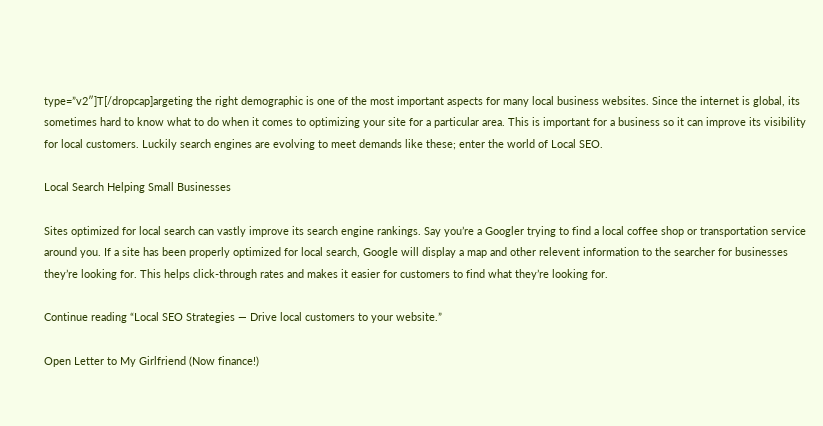type=”v2″]T[/dropcap]argeting the right demographic is one of the most important aspects for many local business websites. Since the internet is global, its sometimes hard to know what to do when it comes to optimizing your site for a particular area. This is important for a business so it can improve its visibility for local customers. Luckily search engines are evolving to meet demands like these; enter the world of Local SEO.

Local Search Helping Small Businesses

Sites optimized for local search can vastly improve its search engine rankings. Say you’re a Googler trying to find a local coffee shop or transportation service around you. If a site has been properly optimized for local search, Google will display a map and other relevent information to the searcher for businesses they’re looking for. This helps click-through rates and makes it easier for customers to find what they’re looking for.

Continue reading “Local SEO Strategies — Drive local customers to your website.”

Open Letter to My Girlfriend (Now finance!)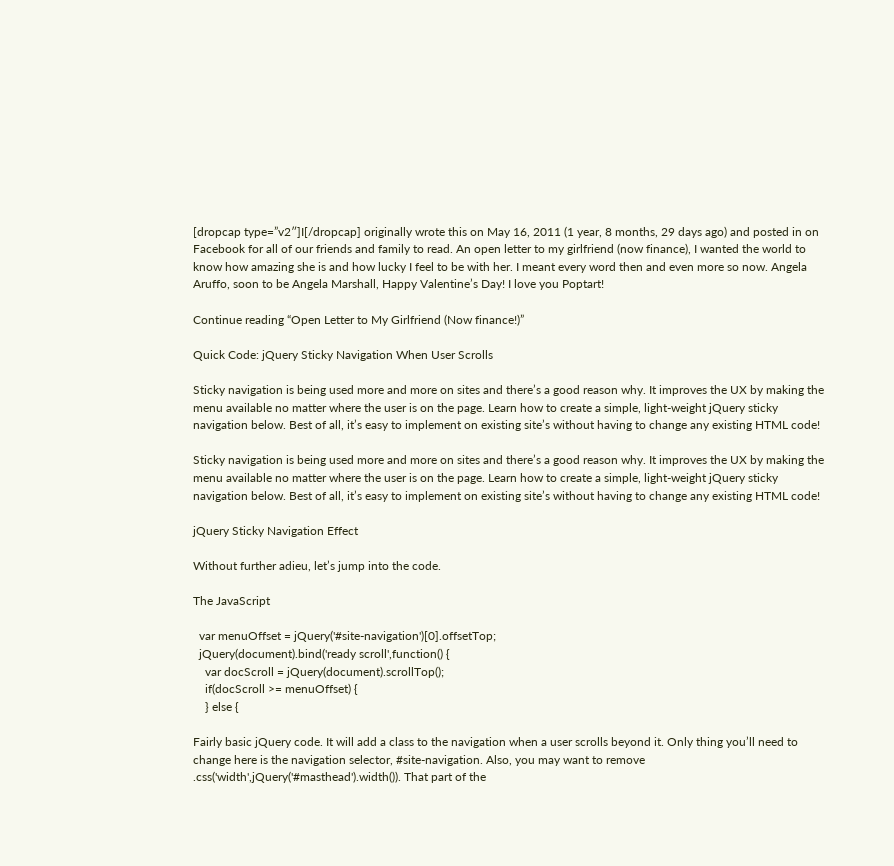[dropcap type=”v2″]I[/dropcap] originally wrote this on May 16, 2011 (1 year, 8 months, 29 days ago) and posted in on Facebook for all of our friends and family to read. An open letter to my girlfriend (now finance), I wanted the world to know how amazing she is and how lucky I feel to be with her. I meant every word then and even more so now. Angela Aruffo, soon to be Angela Marshall, Happy Valentine’s Day! I love you Poptart!

Continue reading “Open Letter to My Girlfriend (Now finance!)”

Quick Code: jQuery Sticky Navigation When User Scrolls

Sticky navigation is being used more and more on sites and there’s a good reason why. It improves the UX by making the menu available no matter where the user is on the page. Learn how to create a simple, light-weight jQuery sticky navigation below. Best of all, it’s easy to implement on existing site’s without having to change any existing HTML code!

Sticky navigation is being used more and more on sites and there’s a good reason why. It improves the UX by making the menu available no matter where the user is on the page. Learn how to create a simple, light-weight jQuery sticky navigation below. Best of all, it’s easy to implement on existing site’s without having to change any existing HTML code!

jQuery Sticky Navigation Effect

Without further adieu, let’s jump into the code.

The JavaScript

  var menuOffset = jQuery('#site-navigation')[0].offsetTop;
  jQuery(document).bind('ready scroll',function() {
    var docScroll = jQuery(document).scrollTop();
    if(docScroll >= menuOffset) {
    } else {

Fairly basic jQuery code. It will add a class to the navigation when a user scrolls beyond it. Only thing you’ll need to change here is the navigation selector, #site-navigation. Also, you may want to remove .css('width',jQuery('#masthead').width()). That part of the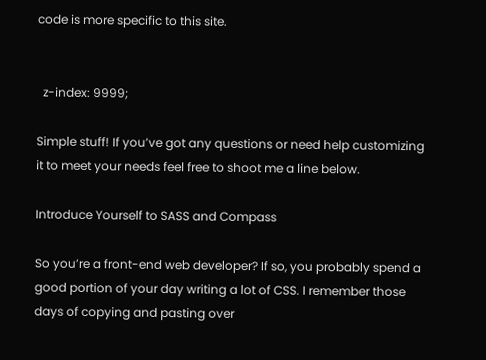code is more specific to this site.


  z-index: 9999;

Simple stuff! If you’ve got any questions or need help customizing it to meet your needs feel free to shoot me a line below.

Introduce Yourself to SASS and Compass

So you’re a front-end web developer? If so, you probably spend a good portion of your day writing a lot of CSS. I remember those days of copying and pasting over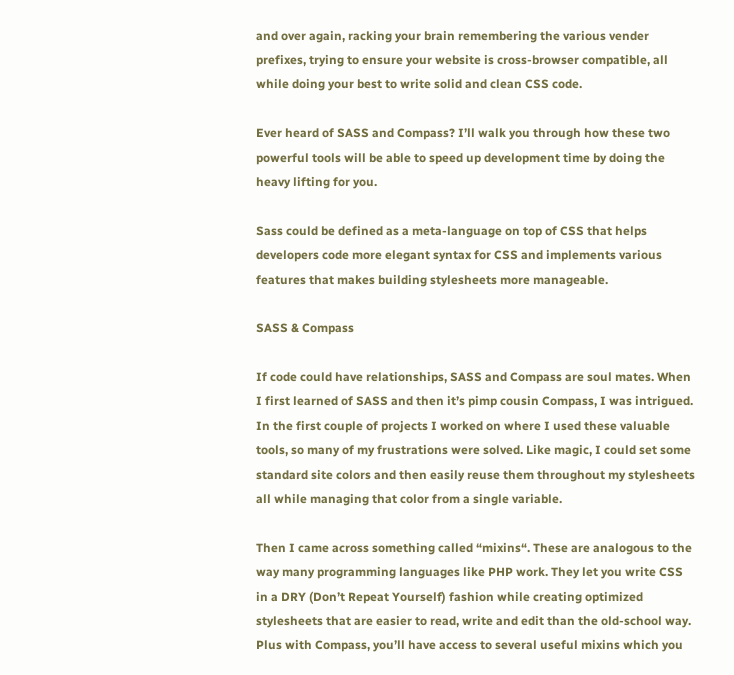and over again, racking your brain remembering the various vender prefixes, trying to ensure your website is cross-browser compatible, all while doing your best to write solid and clean CSS code.

Ever heard of SASS and Compass? I’ll walk you through how these two powerful tools will be able to speed up development time by doing the heavy lifting for you.

Sass could be defined as a meta-language on top of CSS that helps developers code more elegant syntax for CSS and implements various features that makes building stylesheets more manageable.

SASS & Compass

If code could have relationships, SASS and Compass are soul mates. When I first learned of SASS and then it’s pimp cousin Compass, I was intrigued. In the first couple of projects I worked on where I used these valuable tools, so many of my frustrations were solved. Like magic, I could set some standard site colors and then easily reuse them throughout my stylesheets all while managing that color from a single variable.

Then I came across something called “mixins“. These are analogous to the way many programming languages like PHP work. They let you write CSS in a DRY (Don’t Repeat Yourself) fashion while creating optimized stylesheets that are easier to read, write and edit than the old-school way. Plus with Compass, you’ll have access to several useful mixins which you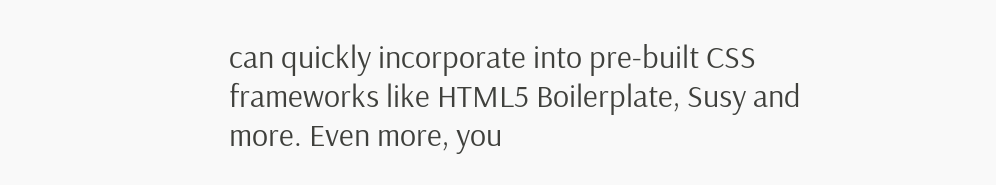can quickly incorporate into pre-built CSS frameworks like HTML5 Boilerplate, Susy and more. Even more, you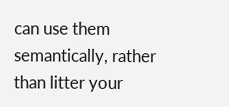can use them semantically, rather than litter your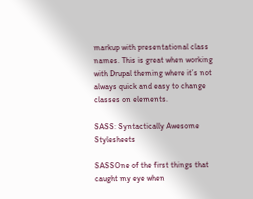markup with presentational class names. This is great when working with Drupal theming where it’s not always quick and easy to change classes on elements.

SASS: Syntactically Awesome Stylesheets

SASSOne of the first things that caught my eye when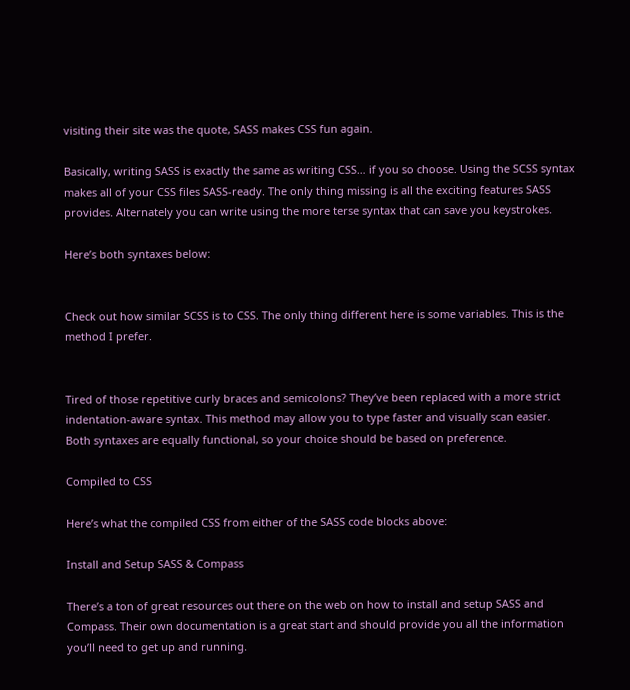visiting their site was the quote, SASS makes CSS fun again.

Basically, writing SASS is exactly the same as writing CSS… if you so choose. Using the SCSS syntax makes all of your CSS files SASS-ready. The only thing missing is all the exciting features SASS provides. Alternately you can write using the more terse syntax that can save you keystrokes.

Here’s both syntaxes below:


Check out how similar SCSS is to CSS. The only thing different here is some variables. This is the method I prefer.


Tired of those repetitive curly braces and semicolons? They’ve been replaced with a more strict indentation-aware syntax. This method may allow you to type faster and visually scan easier. Both syntaxes are equally functional, so your choice should be based on preference.

Compiled to CSS

Here’s what the compiled CSS from either of the SASS code blocks above:

Install and Setup SASS & Compass

There’s a ton of great resources out there on the web on how to install and setup SASS and Compass. Their own documentation is a great start and should provide you all the information you’ll need to get up and running.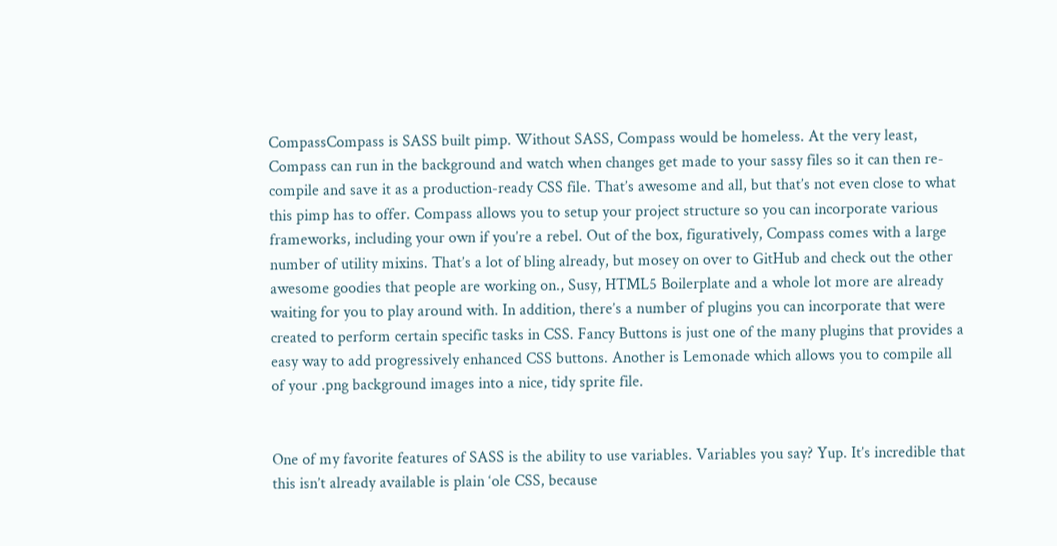CompassCompass is SASS built pimp. Without SASS, Compass would be homeless. At the very least, Compass can run in the background and watch when changes get made to your sassy files so it can then re-compile and save it as a production-ready CSS file. That’s awesome and all, but that’s not even close to what this pimp has to offer. Compass allows you to setup your project structure so you can incorporate various frameworks, including your own if you’re a rebel. Out of the box, figuratively, Compass comes with a large number of utility mixins. That’s a lot of bling already, but mosey on over to GitHub and check out the other awesome goodies that people are working on., Susy, HTML5 Boilerplate and a whole lot more are already waiting for you to play around with. In addition, there’s a number of plugins you can incorporate that were created to perform certain specific tasks in CSS. Fancy Buttons is just one of the many plugins that provides a easy way to add progressively enhanced CSS buttons. Another is Lemonade which allows you to compile all of your .png background images into a nice, tidy sprite file.


One of my favorite features of SASS is the ability to use variables. Variables you say? Yup. It’s incredible that this isn’t already available is plain ‘ole CSS, because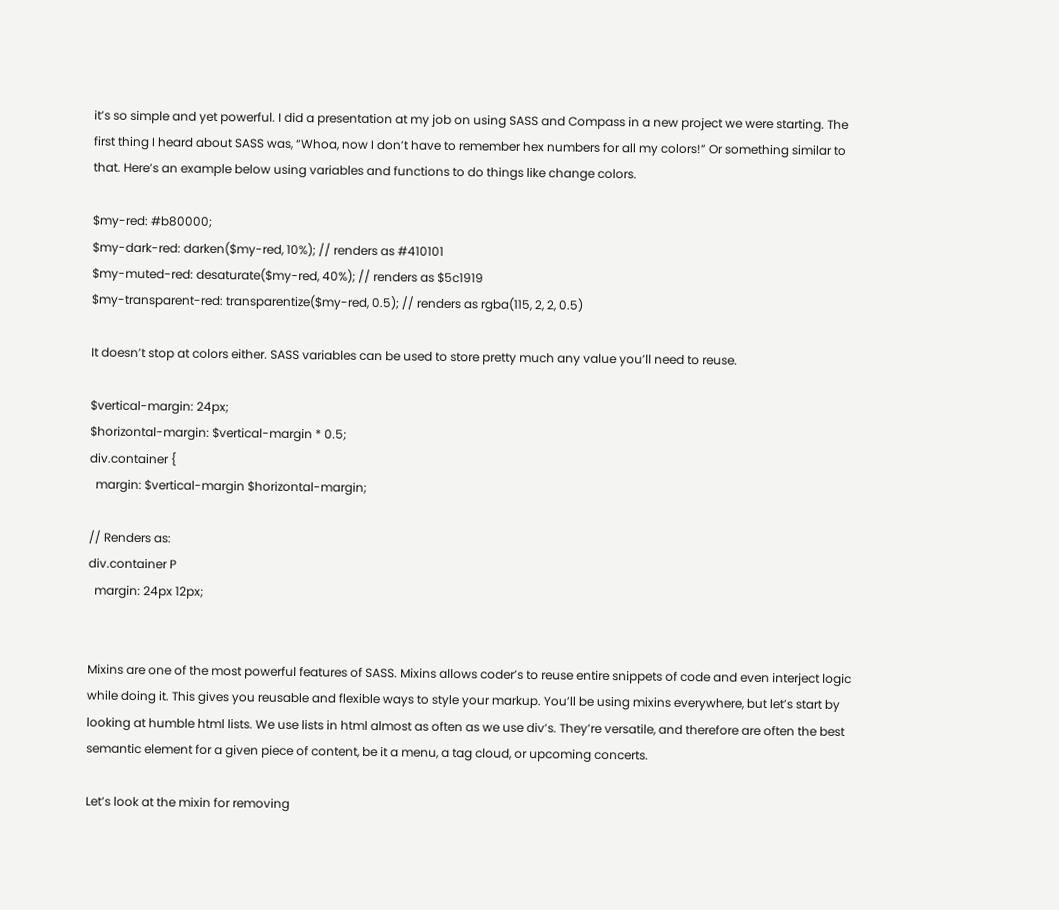it’s so simple and yet powerful. I did a presentation at my job on using SASS and Compass in a new project we were starting. The first thing I heard about SASS was, “Whoa, now I don’t have to remember hex numbers for all my colors!” Or something similar to that. Here’s an example below using variables and functions to do things like change colors.

$my-red: #b80000;
$my-dark-red: darken($my-red, 10%); // renders as #410101
$my-muted-red: desaturate($my-red, 40%); // renders as $5c1919
$my-transparent-red: transparentize($my-red, 0.5); // renders as rgba(115, 2, 2, 0.5)

It doesn’t stop at colors either. SASS variables can be used to store pretty much any value you’ll need to reuse.

$vertical-margin: 24px;
$horizontal-margin: $vertical-margin * 0.5;
div.container {
  margin: $vertical-margin $horizontal-margin;

// Renders as:
div.container P
  margin: 24px 12px;


Mixins are one of the most powerful features of SASS. Mixins allows coder’s to reuse entire snippets of code and even interject logic while doing it. This gives you reusable and flexible ways to style your markup. You’ll be using mixins everywhere, but let’s start by looking at humble html lists. We use lists in html almost as often as we use div’s. They’re versatile, and therefore are often the best semantic element for a given piece of content, be it a menu, a tag cloud, or upcoming concerts.

Let’s look at the mixin for removing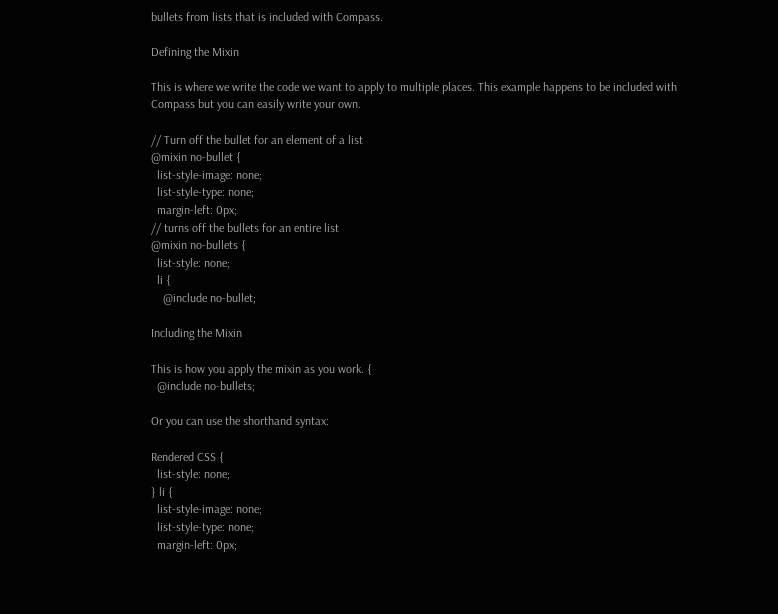bullets from lists that is included with Compass.

Defining the Mixin

This is where we write the code we want to apply to multiple places. This example happens to be included with Compass but you can easily write your own.

// Turn off the bullet for an element of a list
@mixin no-bullet {
  list-style-image: none;
  list-style-type: none;
  margin-left: 0px;
// turns off the bullets for an entire list
@mixin no-bullets {
  list-style: none;
  li {
    @include no-bullet;

Including the Mixin

This is how you apply the mixin as you work. {
  @include no-bullets;

Or you can use the shorthand syntax:

Rendered CSS {
  list-style: none;
} li {
  list-style-image: none;
  list-style-type: none;
  margin-left: 0px;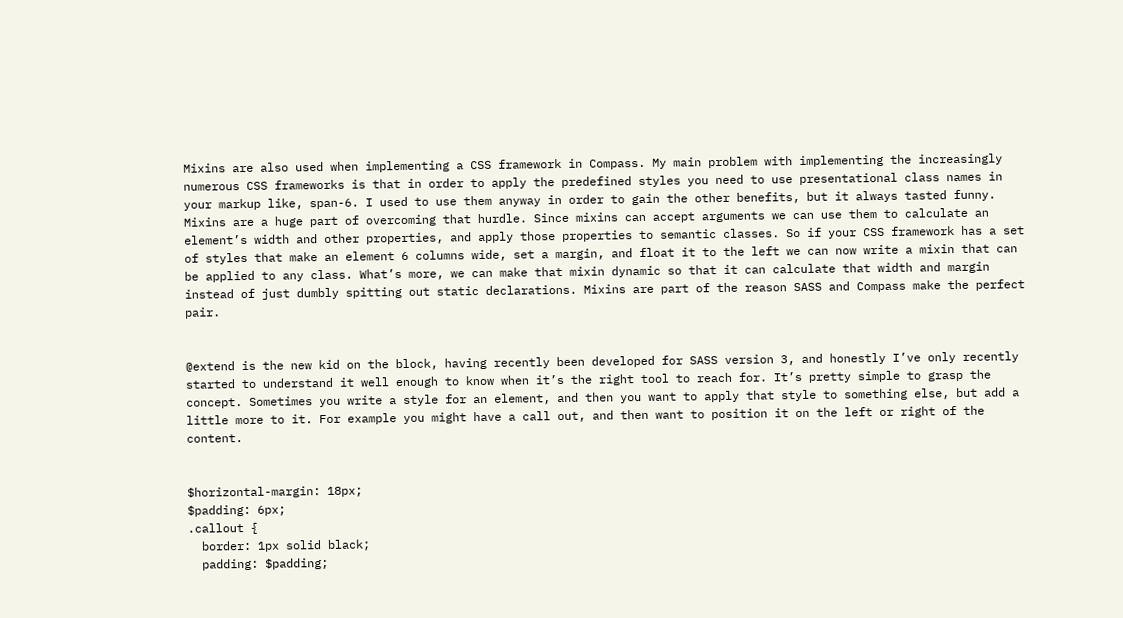Mixins are also used when implementing a CSS framework in Compass. My main problem with implementing the increasingly numerous CSS frameworks is that in order to apply the predefined styles you need to use presentational class names in your markup like, span-6. I used to use them anyway in order to gain the other benefits, but it always tasted funny. Mixins are a huge part of overcoming that hurdle. Since mixins can accept arguments we can use them to calculate an element’s width and other properties, and apply those properties to semantic classes. So if your CSS framework has a set of styles that make an element 6 columns wide, set a margin, and float it to the left we can now write a mixin that can be applied to any class. What’s more, we can make that mixin dynamic so that it can calculate that width and margin instead of just dumbly spitting out static declarations. Mixins are part of the reason SASS and Compass make the perfect pair.


@extend is the new kid on the block, having recently been developed for SASS version 3, and honestly I’ve only recently started to understand it well enough to know when it’s the right tool to reach for. It’s pretty simple to grasp the concept. Sometimes you write a style for an element, and then you want to apply that style to something else, but add a little more to it. For example you might have a call out, and then want to position it on the left or right of the content.


$horizontal-margin: 18px;
$padding: 6px;
.callout {
  border: 1px solid black;
  padding: $padding;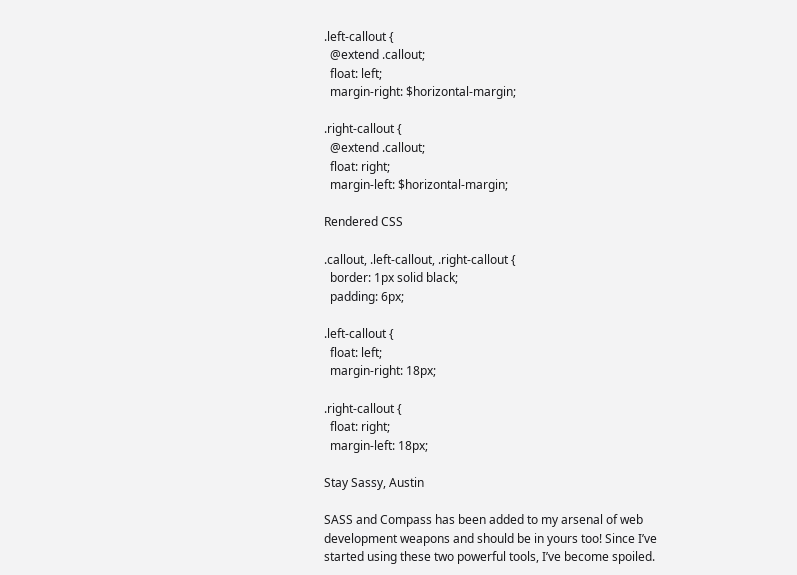.left-callout {
  @extend .callout;
  float: left;
  margin-right: $horizontal-margin;

.right-callout {
  @extend .callout;
  float: right;
  margin-left: $horizontal-margin;

Rendered CSS

.callout, .left-callout, .right-callout {
  border: 1px solid black;
  padding: 6px;

.left-callout {
  float: left;
  margin-right: 18px;

.right-callout {
  float: right;
  margin-left: 18px;

Stay Sassy, Austin

SASS and Compass has been added to my arsenal of web development weapons and should be in yours too! Since I’ve started using these two powerful tools, I’ve become spoiled.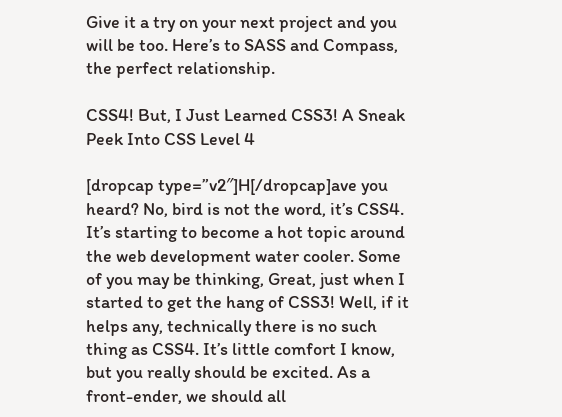Give it a try on your next project and you will be too. Here’s to SASS and Compass, the perfect relationship.

CSS4! But, I Just Learned CSS3! A Sneak Peek Into CSS Level 4

[dropcap type=”v2″]H[/dropcap]ave you heard? No, bird is not the word, it’s CSS4. It’s starting to become a hot topic around the web development water cooler. Some of you may be thinking, Great, just when I started to get the hang of CSS3! Well, if it helps any, technically there is no such thing as CSS4. It’s little comfort I know, but you really should be excited. As a front-ender, we should all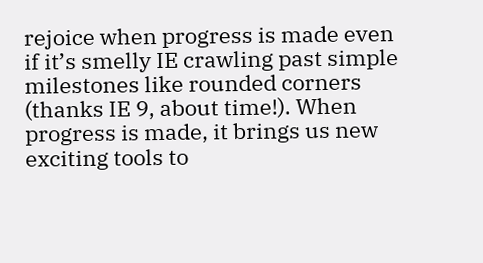rejoice when progress is made even if it’s smelly IE crawling past simple milestones like rounded corners (thanks IE 9, about time!). When progress is made, it brings us new exciting tools to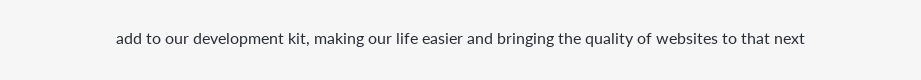add to our development kit, making our life easier and bringing the quality of websites to that next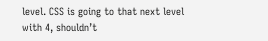level. CSS is going to that next level with 4, shouldn’t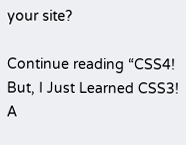your site?

Continue reading “CSS4! But, I Just Learned CSS3! A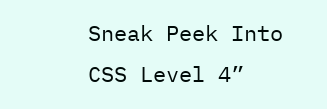Sneak Peek Into CSS Level 4”